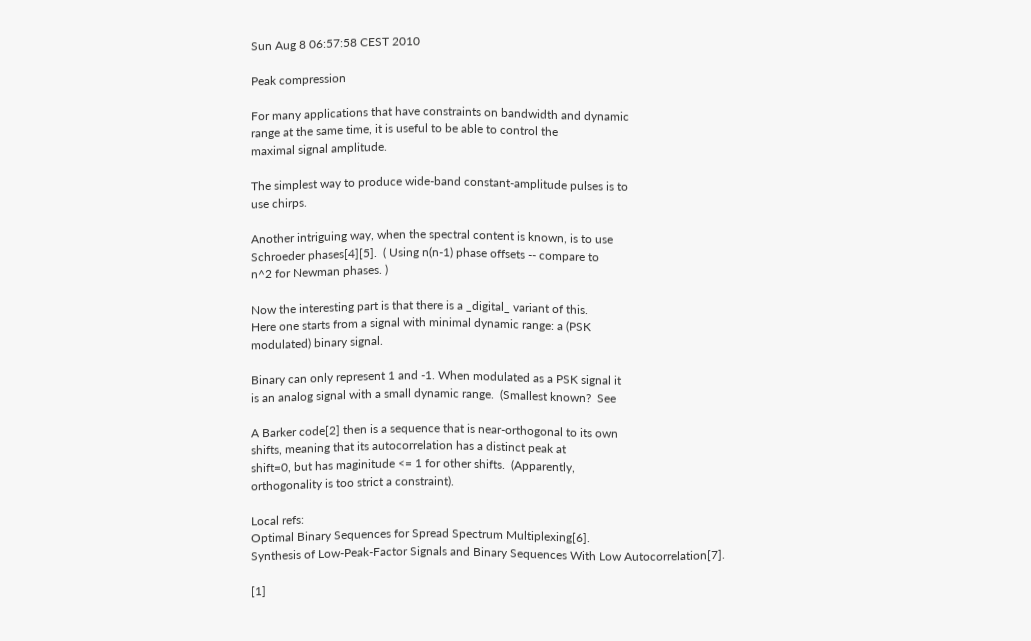Sun Aug 8 06:57:58 CEST 2010

Peak compression

For many applications that have constraints on bandwidth and dynamic
range at the same time, it is useful to be able to control the
maximal signal amplitude.

The simplest way to produce wide-band constant-amplitude pulses is to
use chirps.

Another intriguing way, when the spectral content is known, is to use
Schroeder phases[4][5].  ( Using n(n-1) phase offsets -- compare to
n^2 for Newman phases. )

Now the interesting part is that there is a _digital_ variant of this.
Here one starts from a signal with minimal dynamic range: a (PSK
modulated) binary signal.

Binary can only represent 1 and -1. When modulated as a PSK signal it
is an analog signal with a small dynamic range.  (Smallest known?  See

A Barker code[2] then is a sequence that is near-orthogonal to its own
shifts, meaning that its autocorrelation has a distinct peak at
shift=0, but has maginitude <= 1 for other shifts.  (Apparently,
orthogonality is too strict a constraint).

Local refs:
Optimal Binary Sequences for Spread Spectrum Multiplexing[6].
Synthesis of Low-Peak-Factor Signals and Binary Sequences With Low Autocorrelation[7].

[1]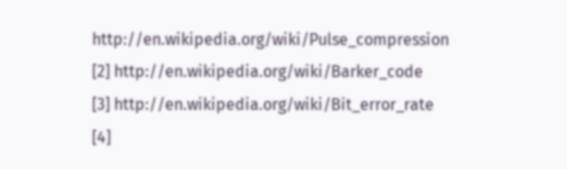http://en.wikipedia.org/wiki/Pulse_compression
[2] http://en.wikipedia.org/wiki/Barker_code
[3] http://en.wikipedia.org/wiki/Bit_error_rate
[4]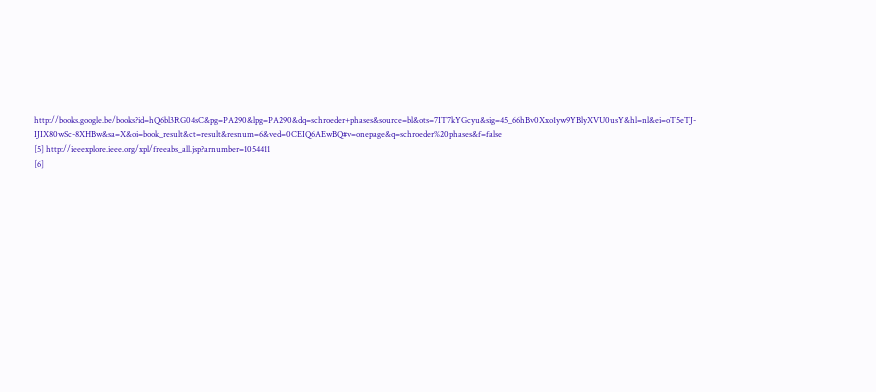http://books.google.be/books?id=hQ6bl3RG04sC&pg=PA290&lpg=PA290&dq=schroeder+phases&source=bl&ots=7IT7kYGcyu&sig=45_66hBv0Xxo1yw9YBlyXVU0usY&hl=nl&ei=oT5eTJ-IJIX80wSc-8XHBw&sa=X&oi=book_result&ct=result&resnum=6&ved=0CEIQ6AEwBQ#v=onepage&q=schroeder%20phases&f=false
[5] http://ieeexplore.ieee.org/xpl/freeabs_all.jsp?arnumber=1054411
[6]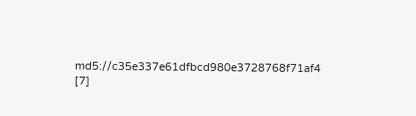md5://c35e337e61dfbcd980e3728768f71af4
[7]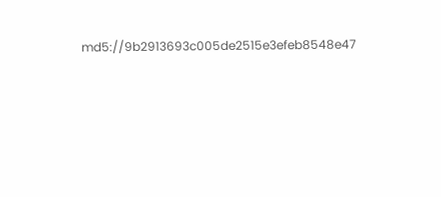md5://9b2913693c005de2515e3efeb8548e47